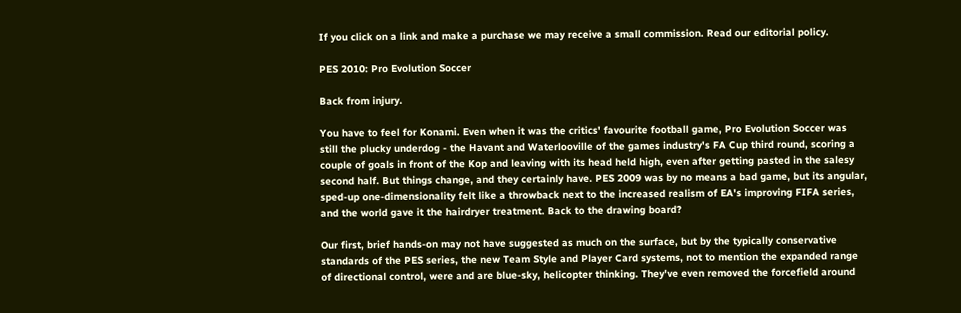If you click on a link and make a purchase we may receive a small commission. Read our editorial policy.

PES 2010: Pro Evolution Soccer

Back from injury.

You have to feel for Konami. Even when it was the critics' favourite football game, Pro Evolution Soccer was still the plucky underdog - the Havant and Waterlooville of the games industry's FA Cup third round, scoring a couple of goals in front of the Kop and leaving with its head held high, even after getting pasted in the salesy second half. But things change, and they certainly have. PES 2009 was by no means a bad game, but its angular, sped-up one-dimensionality felt like a throwback next to the increased realism of EA's improving FIFA series, and the world gave it the hairdryer treatment. Back to the drawing board?

Our first, brief hands-on may not have suggested as much on the surface, but by the typically conservative standards of the PES series, the new Team Style and Player Card systems, not to mention the expanded range of directional control, were and are blue-sky, helicopter thinking. They've even removed the forcefield around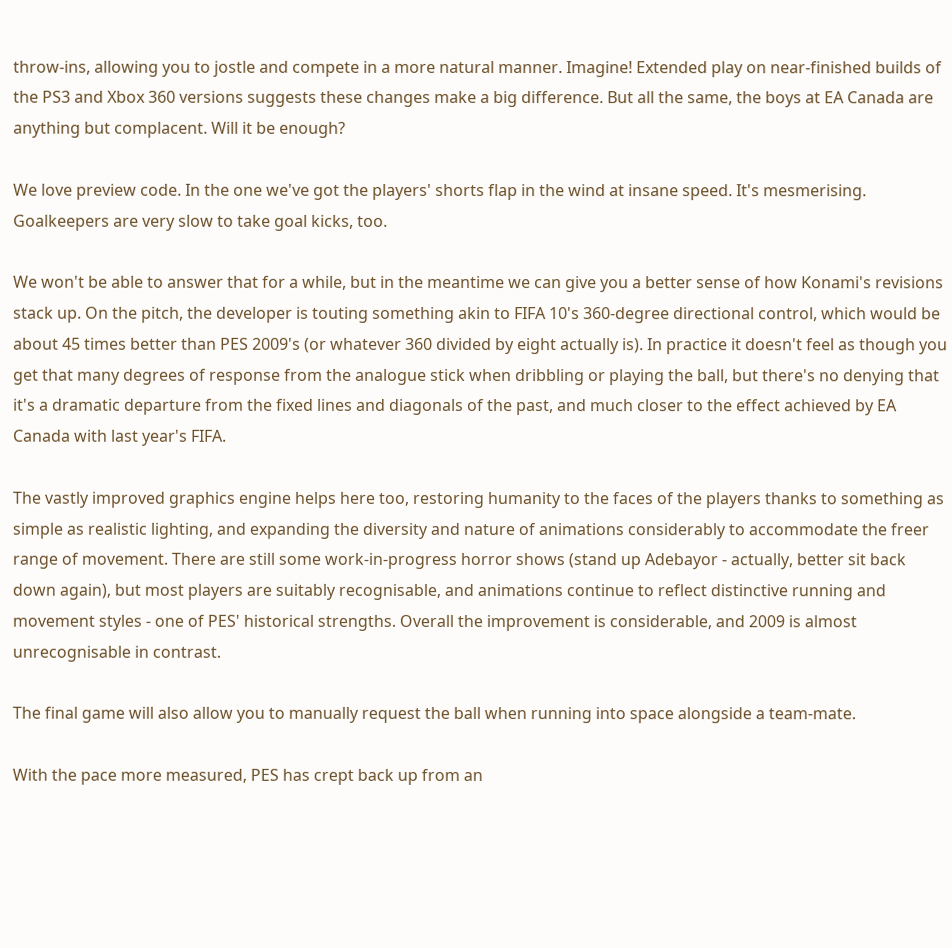throw-ins, allowing you to jostle and compete in a more natural manner. Imagine! Extended play on near-finished builds of the PS3 and Xbox 360 versions suggests these changes make a big difference. But all the same, the boys at EA Canada are anything but complacent. Will it be enough?

We love preview code. In the one we've got the players' shorts flap in the wind at insane speed. It's mesmerising. Goalkeepers are very slow to take goal kicks, too.

We won't be able to answer that for a while, but in the meantime we can give you a better sense of how Konami's revisions stack up. On the pitch, the developer is touting something akin to FIFA 10's 360-degree directional control, which would be about 45 times better than PES 2009's (or whatever 360 divided by eight actually is). In practice it doesn't feel as though you get that many degrees of response from the analogue stick when dribbling or playing the ball, but there's no denying that it's a dramatic departure from the fixed lines and diagonals of the past, and much closer to the effect achieved by EA Canada with last year's FIFA.

The vastly improved graphics engine helps here too, restoring humanity to the faces of the players thanks to something as simple as realistic lighting, and expanding the diversity and nature of animations considerably to accommodate the freer range of movement. There are still some work-in-progress horror shows (stand up Adebayor - actually, better sit back down again), but most players are suitably recognisable, and animations continue to reflect distinctive running and movement styles - one of PES' historical strengths. Overall the improvement is considerable, and 2009 is almost unrecognisable in contrast.

The final game will also allow you to manually request the ball when running into space alongside a team-mate.

With the pace more measured, PES has crept back up from an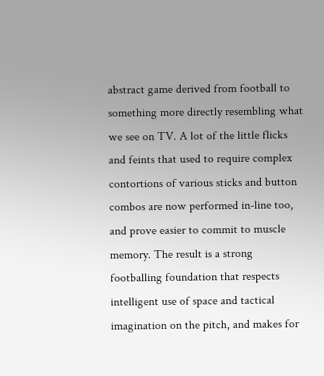abstract game derived from football to something more directly resembling what we see on TV. A lot of the little flicks and feints that used to require complex contortions of various sticks and button combos are now performed in-line too, and prove easier to commit to muscle memory. The result is a strong footballing foundation that respects intelligent use of space and tactical imagination on the pitch, and makes for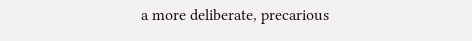a more deliberate, precarious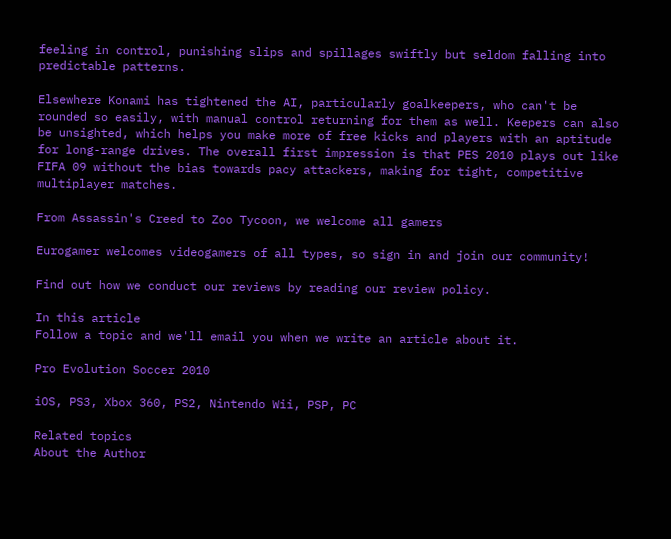feeling in control, punishing slips and spillages swiftly but seldom falling into predictable patterns.

Elsewhere Konami has tightened the AI, particularly goalkeepers, who can't be rounded so easily, with manual control returning for them as well. Keepers can also be unsighted, which helps you make more of free kicks and players with an aptitude for long-range drives. The overall first impression is that PES 2010 plays out like FIFA 09 without the bias towards pacy attackers, making for tight, competitive multiplayer matches.

From Assassin's Creed to Zoo Tycoon, we welcome all gamers

Eurogamer welcomes videogamers of all types, so sign in and join our community!

Find out how we conduct our reviews by reading our review policy.

In this article
Follow a topic and we'll email you when we write an article about it.

Pro Evolution Soccer 2010

iOS, PS3, Xbox 360, PS2, Nintendo Wii, PSP, PC

Related topics
About the Author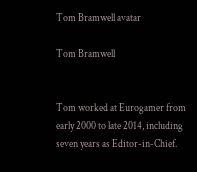Tom Bramwell avatar

Tom Bramwell


Tom worked at Eurogamer from early 2000 to late 2014, including seven years as Editor-in-Chief.